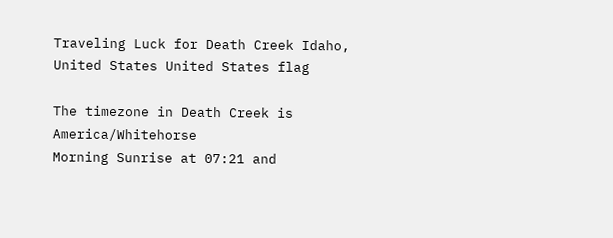Traveling Luck for Death Creek Idaho, United States United States flag

The timezone in Death Creek is America/Whitehorse
Morning Sunrise at 07:21 and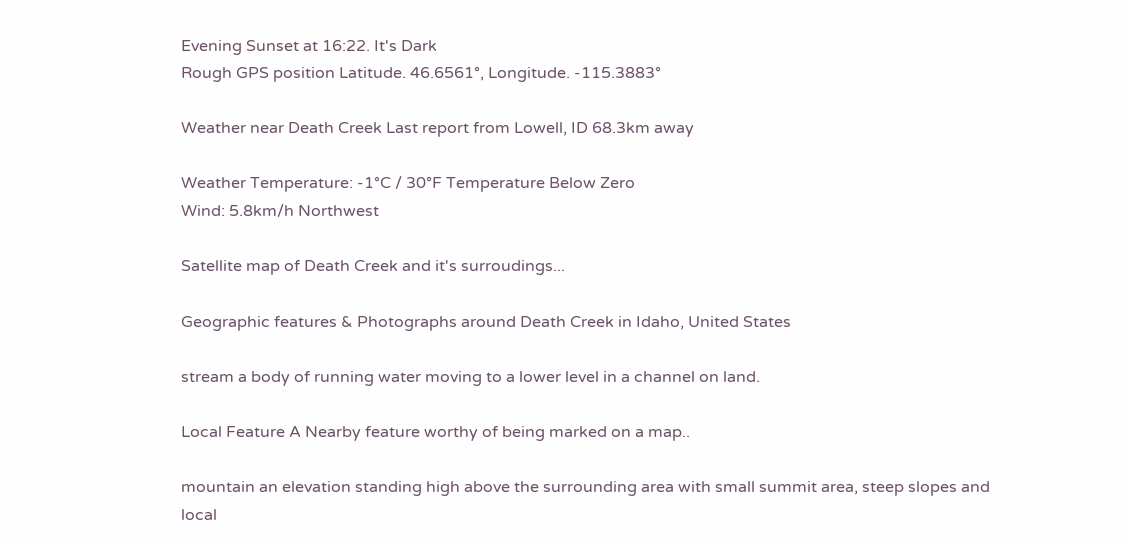Evening Sunset at 16:22. It's Dark
Rough GPS position Latitude. 46.6561°, Longitude. -115.3883°

Weather near Death Creek Last report from Lowell, ID 68.3km away

Weather Temperature: -1°C / 30°F Temperature Below Zero
Wind: 5.8km/h Northwest

Satellite map of Death Creek and it's surroudings...

Geographic features & Photographs around Death Creek in Idaho, United States

stream a body of running water moving to a lower level in a channel on land.

Local Feature A Nearby feature worthy of being marked on a map..

mountain an elevation standing high above the surrounding area with small summit area, steep slopes and local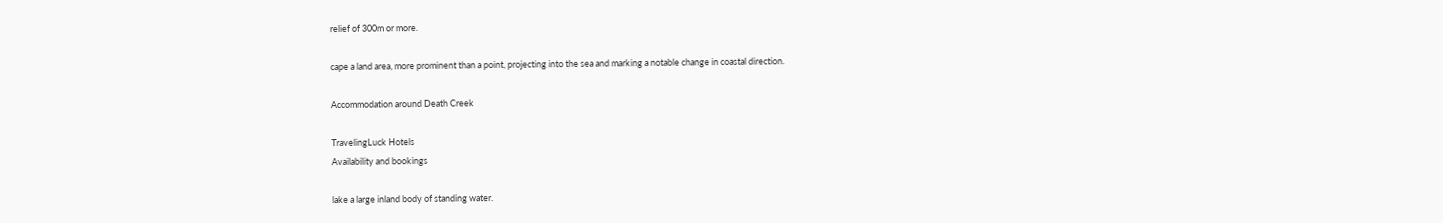relief of 300m or more.

cape a land area, more prominent than a point, projecting into the sea and marking a notable change in coastal direction.

Accommodation around Death Creek

TravelingLuck Hotels
Availability and bookings

lake a large inland body of standing water.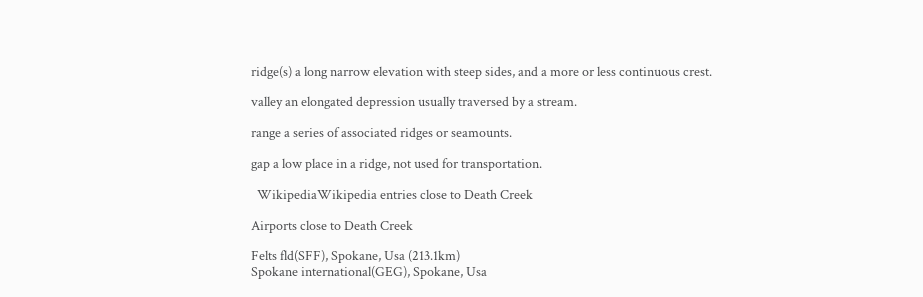ridge(s) a long narrow elevation with steep sides, and a more or less continuous crest.

valley an elongated depression usually traversed by a stream.

range a series of associated ridges or seamounts.

gap a low place in a ridge, not used for transportation.

  WikipediaWikipedia entries close to Death Creek

Airports close to Death Creek

Felts fld(SFF), Spokane, Usa (213.1km)
Spokane international(GEG), Spokane, Usa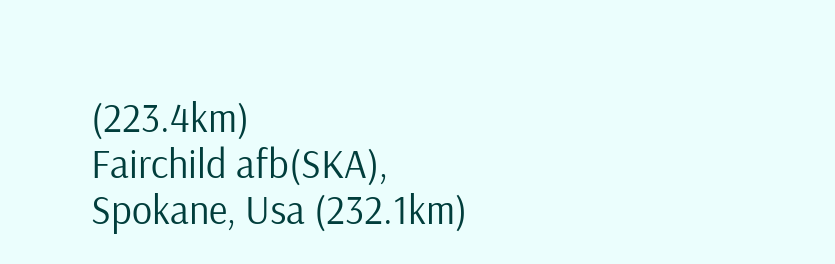(223.4km)
Fairchild afb(SKA), Spokane, Usa (232.1km)